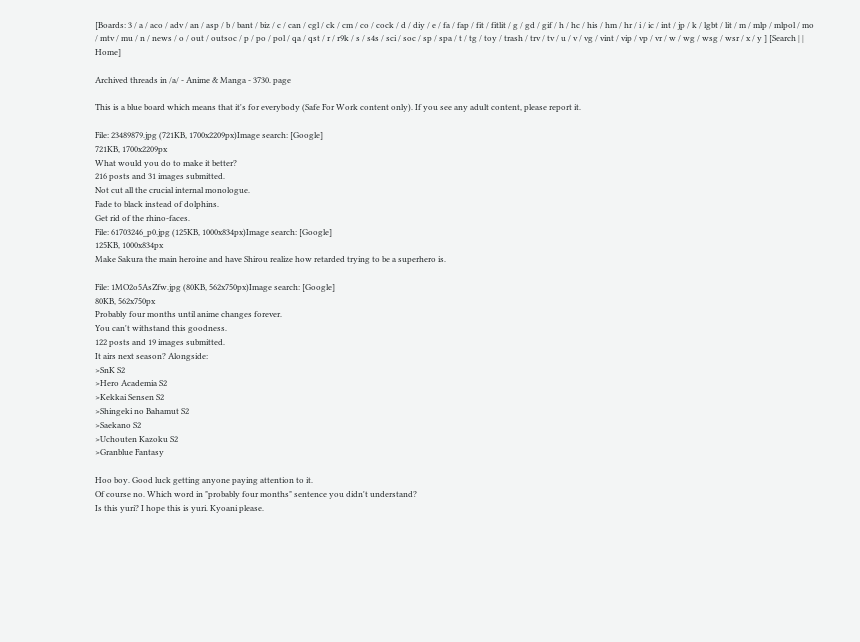[Boards: 3 / a / aco / adv / an / asp / b / bant / biz / c / can / cgl / ck / cm / co / cock / d / diy / e / fa / fap / fit / fitlit / g / gd / gif / h / hc / his / hm / hr / i / ic / int / jp / k / lgbt / lit / m / mlp / mlpol / mo / mtv / mu / n / news / o / out / outsoc / p / po / pol / qa / qst / r / r9k / s / s4s / sci / soc / sp / spa / t / tg / toy / trash / trv / tv / u / v / vg / vint / vip / vp / vr / w / wg / wsg / wsr / x / y ] [Search | | Home]

Archived threads in /a/ - Anime & Manga - 3730. page

This is a blue board which means that it's for everybody (Safe For Work content only). If you see any adult content, please report it.

File: 23489879.jpg (721KB, 1700x2209px)Image search: [Google]
721KB, 1700x2209px
What would you do to make it better?
216 posts and 31 images submitted.
Not cut all the crucial internal monologue.
Fade to black instead of dolphins.
Get rid of the rhino-faces.
File: 61703246_p0.jpg (125KB, 1000x834px)Image search: [Google]
125KB, 1000x834px
Make Sakura the main heroine and have Shirou realize how retarded trying to be a superhero is.

File: 1MO2o5AsZfw.jpg (80KB, 562x750px)Image search: [Google]
80KB, 562x750px
Probably four months until anime changes forever.
You can't withstand this goodness.
122 posts and 19 images submitted.
It airs next season? Alongside:
>SnK S2
>Hero Academia S2
>Kekkai Sensen S2
>Shingeki no Bahamut S2
>Saekano S2
>Uchouten Kazoku S2
>Granblue Fantasy

Hoo boy. Good luck getting anyone paying attention to it.
Of course no. Which word in "probably four months" sentence you didn't understand?
Is this yuri? I hope this is yuri. Kyoani please.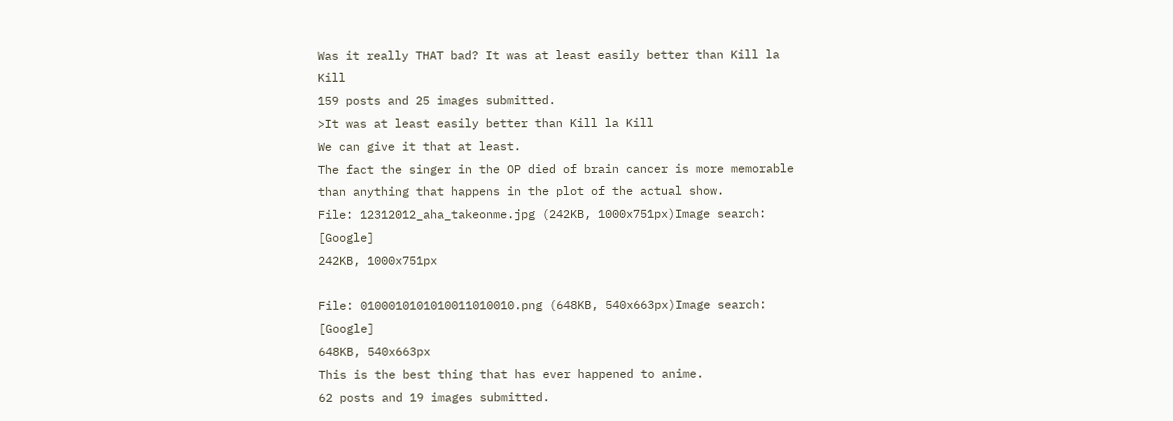Was it really THAT bad? It was at least easily better than Kill la Kill
159 posts and 25 images submitted.
>It was at least easily better than Kill la Kill
We can give it that at least.
The fact the singer in the OP died of brain cancer is more memorable than anything that happens in the plot of the actual show.
File: 12312012_aha_takeonme.jpg (242KB, 1000x751px)Image search: [Google]
242KB, 1000x751px

File: 0100010101010011010010.png (648KB, 540x663px)Image search: [Google]
648KB, 540x663px
This is the best thing that has ever happened to anime.
62 posts and 19 images submitted.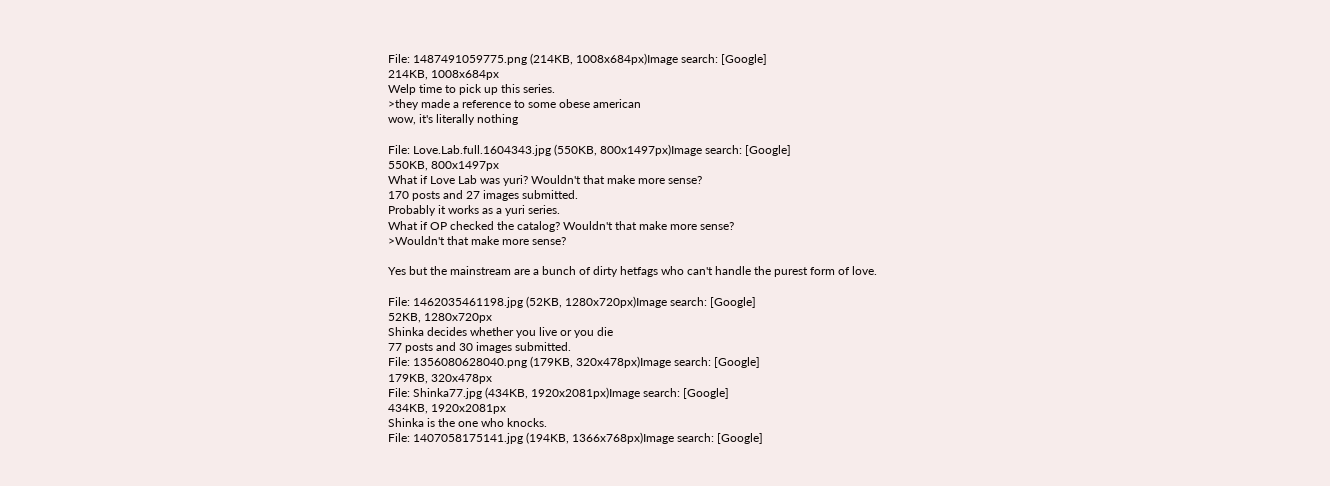File: 1487491059775.png (214KB, 1008x684px)Image search: [Google]
214KB, 1008x684px
Welp time to pick up this series.
>they made a reference to some obese american
wow, it's literally nothing

File: Love.Lab.full.1604343.jpg (550KB, 800x1497px)Image search: [Google]
550KB, 800x1497px
What if Love Lab was yuri? Wouldn't that make more sense?
170 posts and 27 images submitted.
Probably it works as a yuri series.
What if OP checked the catalog? Wouldn't that make more sense?
>Wouldn't that make more sense?

Yes but the mainstream are a bunch of dirty hetfags who can't handle the purest form of love.

File: 1462035461198.jpg (52KB, 1280x720px)Image search: [Google]
52KB, 1280x720px
Shinka decides whether you live or you die
77 posts and 30 images submitted.
File: 1356080628040.png (179KB, 320x478px)Image search: [Google]
179KB, 320x478px
File: Shinka77.jpg (434KB, 1920x2081px)Image search: [Google]
434KB, 1920x2081px
Shinka is the one who knocks.
File: 1407058175141.jpg (194KB, 1366x768px)Image search: [Google]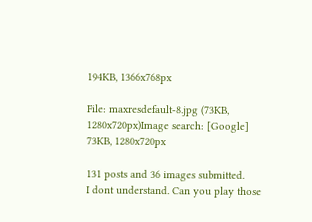194KB, 1366x768px

File: maxresdefault-8.jpg (73KB, 1280x720px)Image search: [Google]
73KB, 1280x720px

131 posts and 36 images submitted.
I dont understand. Can you play those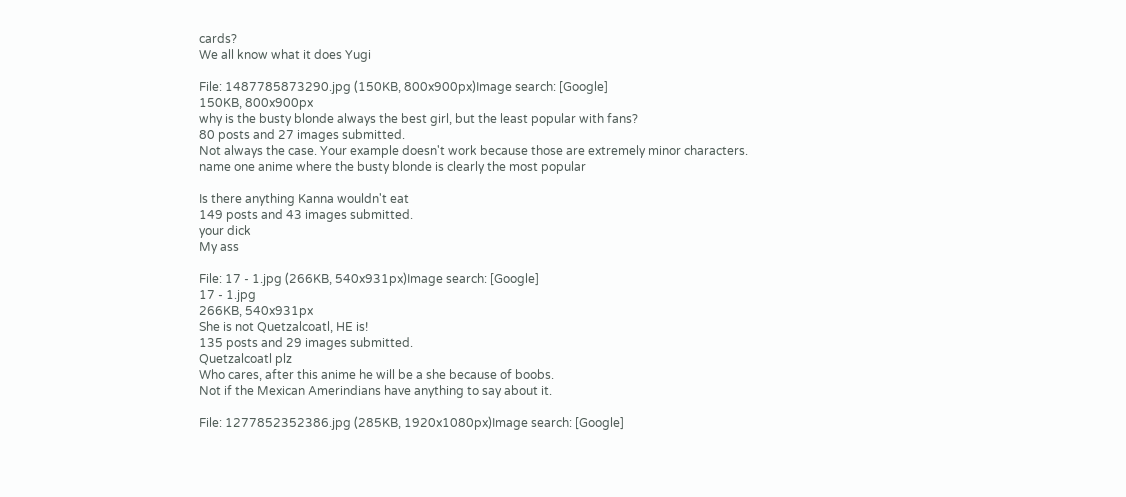cards?
We all know what it does Yugi

File: 1487785873290.jpg (150KB, 800x900px)Image search: [Google]
150KB, 800x900px
why is the busty blonde always the best girl, but the least popular with fans?
80 posts and 27 images submitted.
Not always the case. Your example doesn't work because those are extremely minor characters.
name one anime where the busty blonde is clearly the most popular

Is there anything Kanna wouldn't eat
149 posts and 43 images submitted.
your dick
My ass

File: 17 - 1.jpg (266KB, 540x931px)Image search: [Google]
17 - 1.jpg
266KB, 540x931px
She is not Quetzalcoatl, HE is!
135 posts and 29 images submitted.
Quetzalcoatl plz
Who cares, after this anime he will be a she because of boobs.
Not if the Mexican Amerindians have anything to say about it.

File: 1277852352386.jpg (285KB, 1920x1080px)Image search: [Google]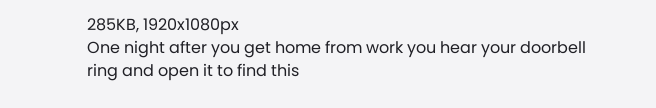285KB, 1920x1080px
One night after you get home from work you hear your doorbell ring and open it to find this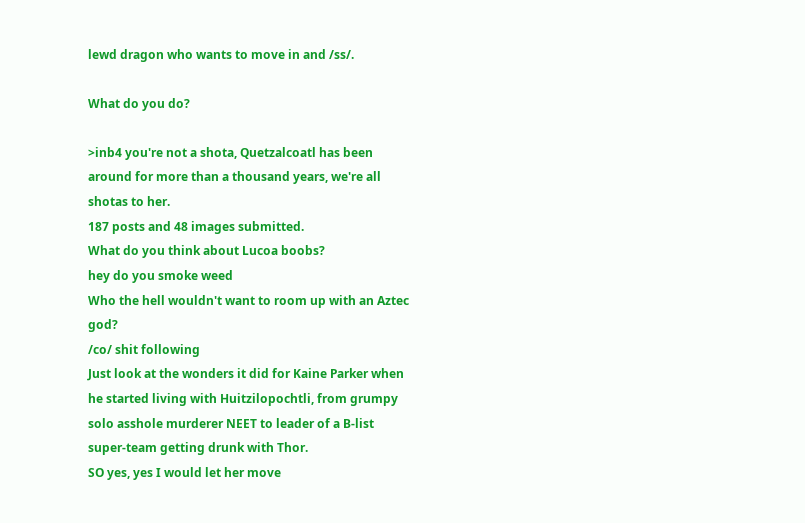lewd dragon who wants to move in and /ss/.

What do you do?

>inb4 you're not a shota, Quetzalcoatl has been around for more than a thousand years, we're all shotas to her.
187 posts and 48 images submitted.
What do you think about Lucoa boobs?
hey do you smoke weed
Who the hell wouldn't want to room up with an Aztec god?
/co/ shit following
Just look at the wonders it did for Kaine Parker when he started living with Huitzilopochtli, from grumpy solo asshole murderer NEET to leader of a B-list super-team getting drunk with Thor.
SO yes, yes I would let her move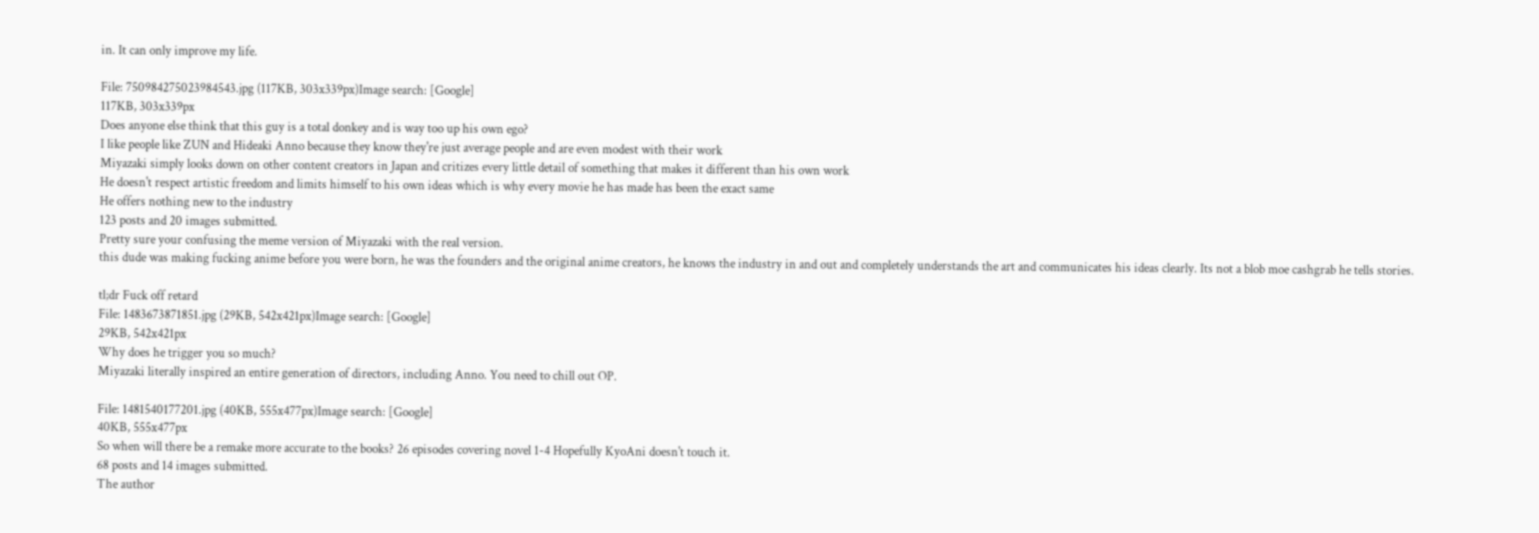in. It can only improve my life.

File: 750984275023984543.jpg (117KB, 303x339px)Image search: [Google]
117KB, 303x339px
Does anyone else think that this guy is a total donkey and is way too up his own ego?
I like people like ZUN and Hideaki Anno because they know they're just average people and are even modest with their work
Miyazaki simply looks down on other content creators in Japan and critizes every little detail of something that makes it different than his own work
He doesn't respect artistic freedom and limits himself to his own ideas which is why every movie he has made has been the exact same
He offers nothing new to the industry
123 posts and 20 images submitted.
Pretty sure your confusing the meme version of Miyazaki with the real version.
this dude was making fucking anime before you were born, he was the founders and the original anime creators, he knows the industry in and out and completely understands the art and communicates his ideas clearly. Its not a blob moe cashgrab he tells stories.

tl;dr Fuck off retard
File: 1483673871851.jpg (29KB, 542x421px)Image search: [Google]
29KB, 542x421px
Why does he trigger you so much?
Miyazaki literally inspired an entire generation of directors, including Anno. You need to chill out OP.

File: 1481540177201.jpg (40KB, 555x477px)Image search: [Google]
40KB, 555x477px
So when will there be a remake more accurate to the books? 26 episodes covering novel 1-4 Hopefully KyoAni doesn't touch it.
68 posts and 14 images submitted.
The author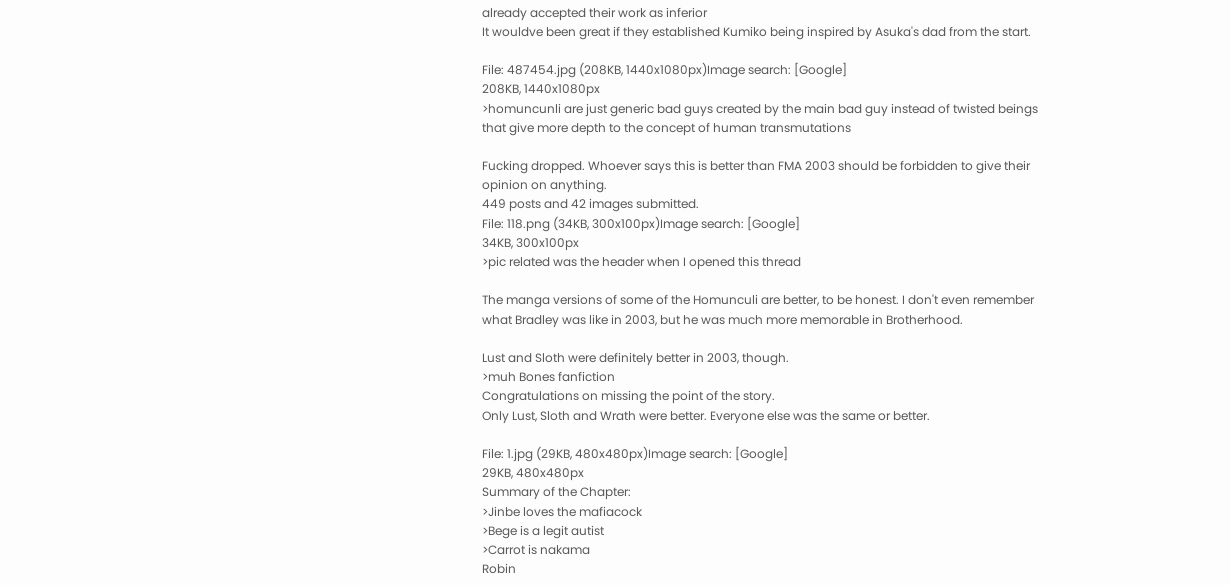already accepted their work as inferior
It wouldve been great if they established Kumiko being inspired by Asuka's dad from the start.

File: 487454.jpg (208KB, 1440x1080px)Image search: [Google]
208KB, 1440x1080px
>homuncunli are just generic bad guys created by the main bad guy instead of twisted beings that give more depth to the concept of human transmutations

Fucking dropped. Whoever says this is better than FMA 2003 should be forbidden to give their opinion on anything.
449 posts and 42 images submitted.
File: 118.png (34KB, 300x100px)Image search: [Google]
34KB, 300x100px
>pic related was the header when I opened this thread

The manga versions of some of the Homunculi are better, to be honest. I don't even remember what Bradley was like in 2003, but he was much more memorable in Brotherhood.

Lust and Sloth were definitely better in 2003, though.
>muh Bones fanfiction
Congratulations on missing the point of the story.
Only Lust, Sloth and Wrath were better. Everyone else was the same or better.

File: 1.jpg (29KB, 480x480px)Image search: [Google]
29KB, 480x480px
Summary of the Chapter:
>Jinbe loves the mafiacock
>Bege is a legit autist
>Carrot is nakama
Robin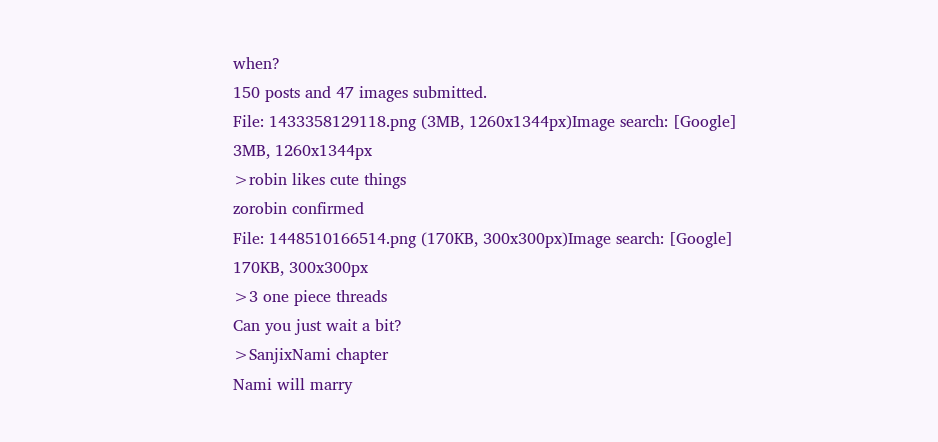when?
150 posts and 47 images submitted.
File: 1433358129118.png (3MB, 1260x1344px)Image search: [Google]
3MB, 1260x1344px
>robin likes cute things
zorobin confirmed
File: 1448510166514.png (170KB, 300x300px)Image search: [Google]
170KB, 300x300px
>3 one piece threads
Can you just wait a bit?
>SanjixNami chapter
Nami will marry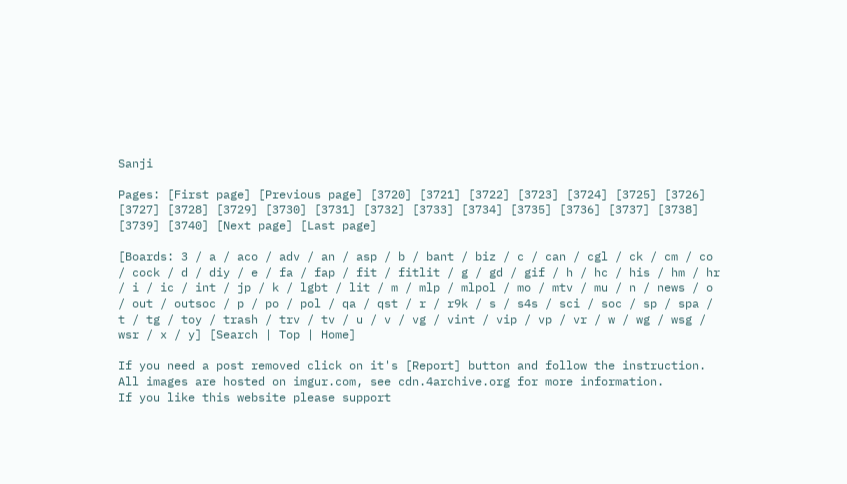Sanji

Pages: [First page] [Previous page] [3720] [3721] [3722] [3723] [3724] [3725] [3726] [3727] [3728] [3729] [3730] [3731] [3732] [3733] [3734] [3735] [3736] [3737] [3738] [3739] [3740] [Next page] [Last page]

[Boards: 3 / a / aco / adv / an / asp / b / bant / biz / c / can / cgl / ck / cm / co / cock / d / diy / e / fa / fap / fit / fitlit / g / gd / gif / h / hc / his / hm / hr / i / ic / int / jp / k / lgbt / lit / m / mlp / mlpol / mo / mtv / mu / n / news / o / out / outsoc / p / po / pol / qa / qst / r / r9k / s / s4s / sci / soc / sp / spa / t / tg / toy / trash / trv / tv / u / v / vg / vint / vip / vp / vr / w / wg / wsg / wsr / x / y] [Search | Top | Home]

If you need a post removed click on it's [Report] button and follow the instruction.
All images are hosted on imgur.com, see cdn.4archive.org for more information.
If you like this website please support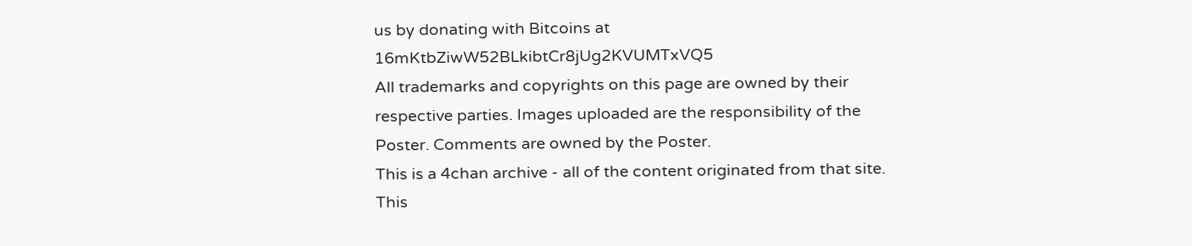us by donating with Bitcoins at 16mKtbZiwW52BLkibtCr8jUg2KVUMTxVQ5
All trademarks and copyrights on this page are owned by their respective parties. Images uploaded are the responsibility of the Poster. Comments are owned by the Poster.
This is a 4chan archive - all of the content originated from that site. This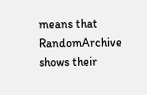means that RandomArchive shows their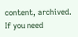content, archived. If you need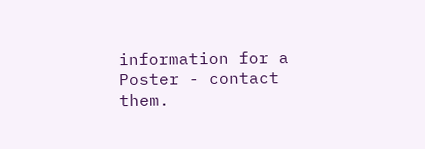information for a Poster - contact them.